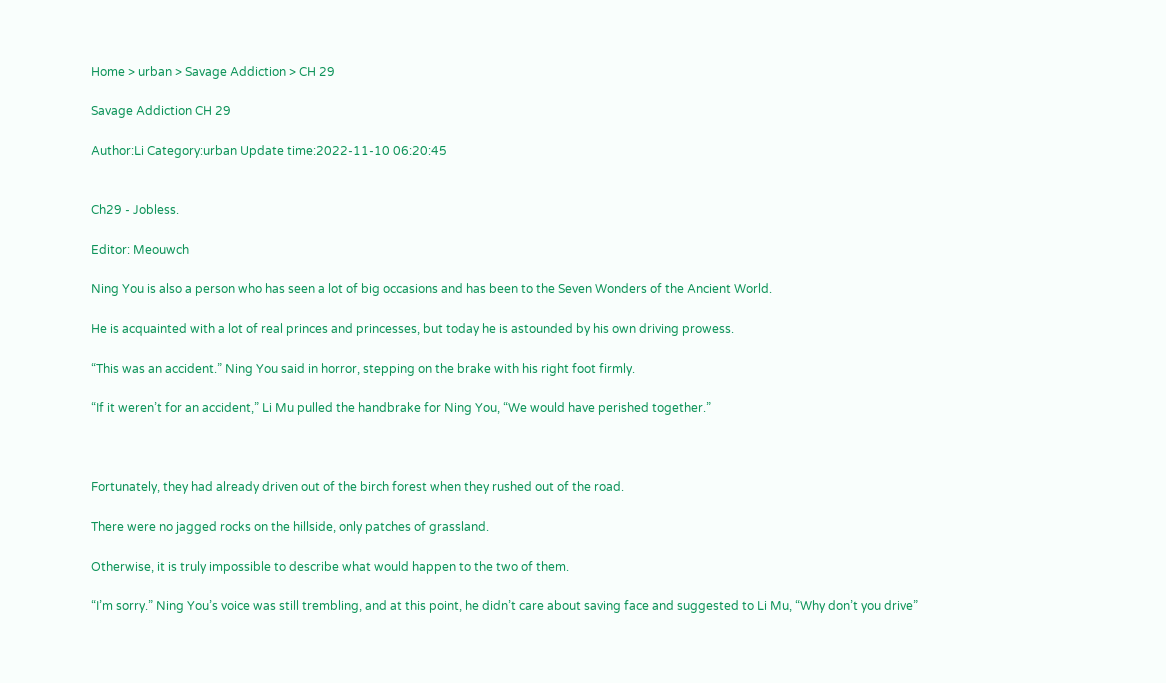Home > urban > Savage Addiction > CH 29

Savage Addiction CH 29

Author:Li Category:urban Update time:2022-11-10 06:20:45


Ch29 - Jobless.

Editor: Meouwch

Ning You is also a person who has seen a lot of big occasions and has been to the Seven Wonders of the Ancient World.

He is acquainted with a lot of real princes and princesses, but today he is astounded by his own driving prowess.

“This was an accident.” Ning You said in horror, stepping on the brake with his right foot firmly.

“If it weren’t for an accident,” Li Mu pulled the handbrake for Ning You, “We would have perished together.”



Fortunately, they had already driven out of the birch forest when they rushed out of the road.

There were no jagged rocks on the hillside, only patches of grassland.

Otherwise, it is truly impossible to describe what would happen to the two of them.

“I’m sorry.” Ning You’s voice was still trembling, and at this point, he didn’t care about saving face and suggested to Li Mu, “Why don’t you drive”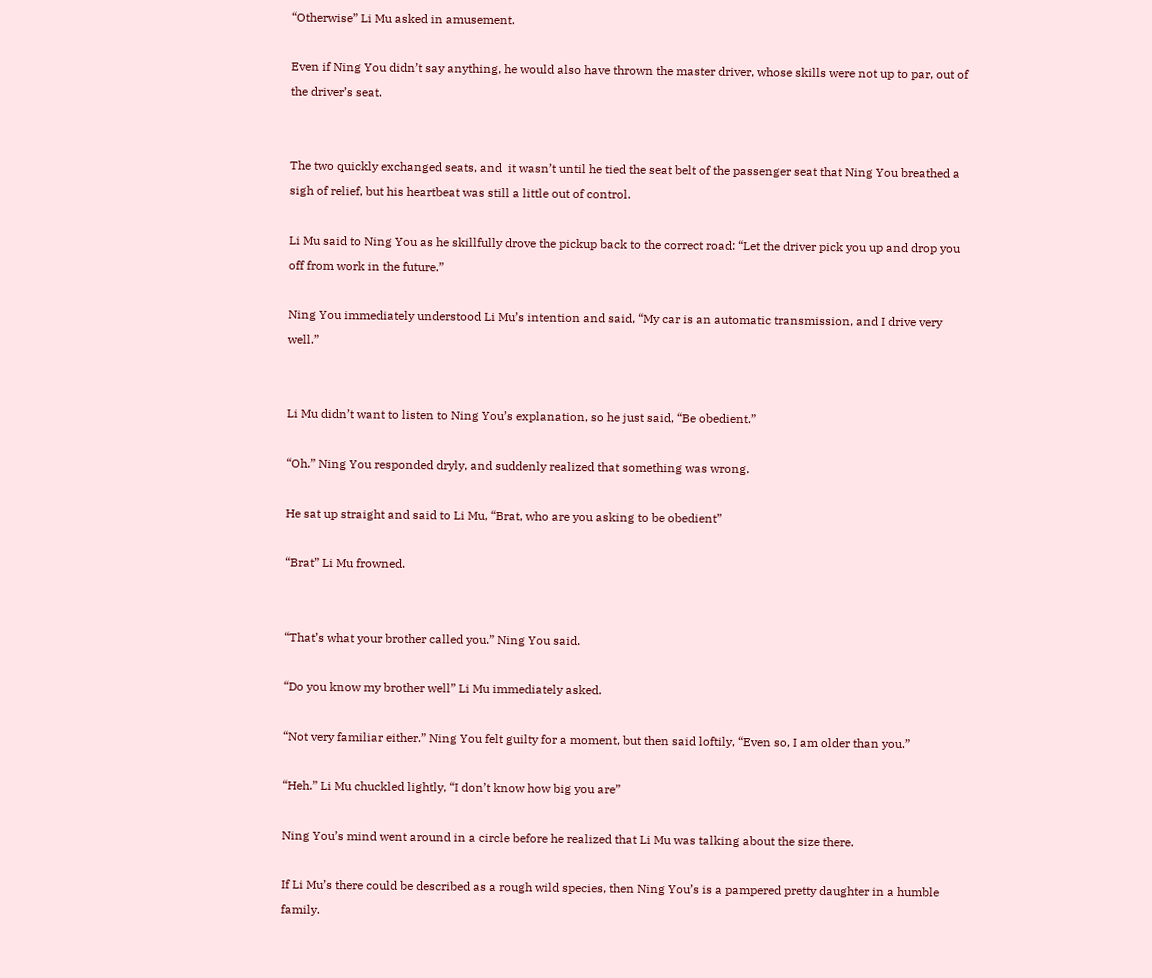“Otherwise” Li Mu asked in amusement.

Even if Ning You didn’t say anything, he would also have thrown the master driver, whose skills were not up to par, out of the driver’s seat.


The two quickly exchanged seats, and  it wasn’t until he tied the seat belt of the passenger seat that Ning You breathed a sigh of relief, but his heartbeat was still a little out of control.

Li Mu said to Ning You as he skillfully drove the pickup back to the correct road: “Let the driver pick you up and drop you off from work in the future.”

Ning You immediately understood Li Mu’s intention and said, “My car is an automatic transmission, and I drive very well.”


Li Mu didn’t want to listen to Ning You’s explanation, so he just said, “Be obedient.”

“Oh.” Ning You responded dryly, and suddenly realized that something was wrong.

He sat up straight and said to Li Mu, “Brat, who are you asking to be obedient”

“Brat” Li Mu frowned.


“That’s what your brother called you.” Ning You said.

“Do you know my brother well” Li Mu immediately asked.

“Not very familiar either.” Ning You felt guilty for a moment, but then said loftily, “Even so, I am older than you.”

“Heh.” Li Mu chuckled lightly, “I don’t know how big you are”

Ning You’s mind went around in a circle before he realized that Li Mu was talking about the size there.

If Li Mu’s there could be described as a rough wild species, then Ning You’s is a pampered pretty daughter in a humble family.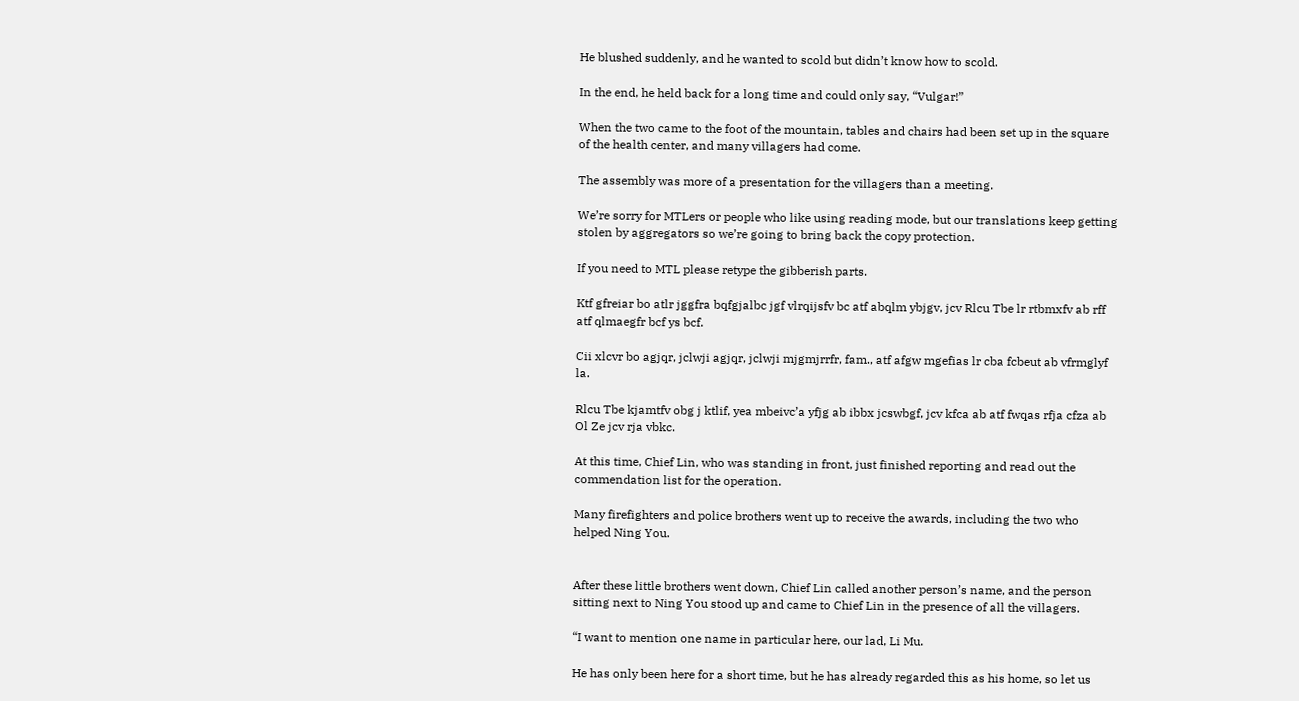He blushed suddenly, and he wanted to scold but didn’t know how to scold.

In the end, he held back for a long time and could only say, “Vulgar!”

When the two came to the foot of the mountain, tables and chairs had been set up in the square of the health center, and many villagers had come.

The assembly was more of a presentation for the villagers than a meeting.

We’re sorry for MTLers or people who like using reading mode, but our translations keep getting stolen by aggregators so we’re going to bring back the copy protection.

If you need to MTL please retype the gibberish parts.

Ktf gfreiar bo atlr jggfra bqfgjalbc jgf vlrqijsfv bc atf abqlm ybjgv, jcv Rlcu Tbe lr rtbmxfv ab rff atf qlmaegfr bcf ys bcf.

Cii xlcvr bo agjqr, jclwji agjqr, jclwji mjgmjrrfr, fam., atf afgw mgefias lr cba fcbeut ab vfrmglyf la.

Rlcu Tbe kjamtfv obg j ktlif, yea mbeivc’a yfjg ab ibbx jcswbgf, jcv kfca ab atf fwqas rfja cfza ab Ol Ze jcv rja vbkc.

At this time, Chief Lin, who was standing in front, just finished reporting and read out the commendation list for the operation.

Many firefighters and police brothers went up to receive the awards, including the two who helped Ning You.


After these little brothers went down, Chief Lin called another person’s name, and the person sitting next to Ning You stood up and came to Chief Lin in the presence of all the villagers.

“I want to mention one name in particular here, our lad, Li Mu.

He has only been here for a short time, but he has already regarded this as his home, so let us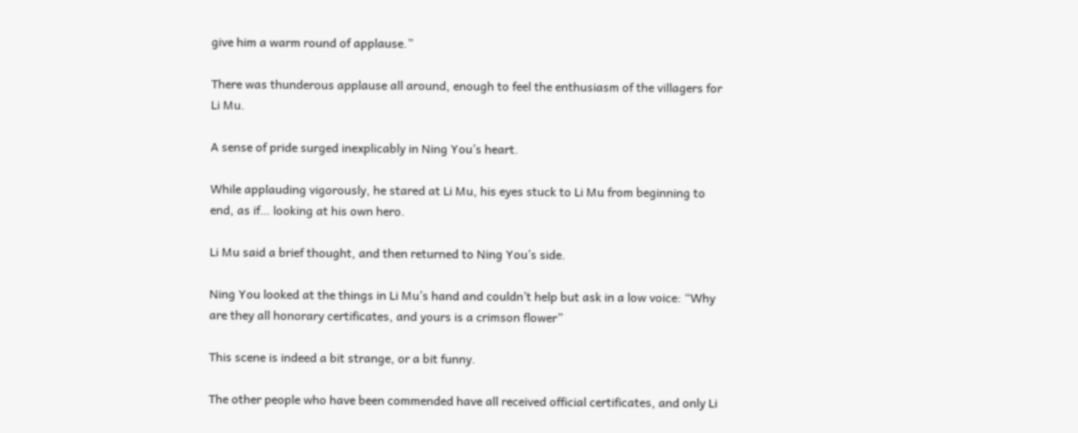give him a warm round of applause.”

There was thunderous applause all around, enough to feel the enthusiasm of the villagers for Li Mu.

A sense of pride surged inexplicably in Ning You’s heart.

While applauding vigorously, he stared at Li Mu, his eyes stuck to Li Mu from beginning to end, as if… looking at his own hero.

Li Mu said a brief thought, and then returned to Ning You’s side.

Ning You looked at the things in Li Mu’s hand and couldn’t help but ask in a low voice: “Why are they all honorary certificates, and yours is a crimson flower”

This scene is indeed a bit strange, or a bit funny.

The other people who have been commended have all received official certificates, and only Li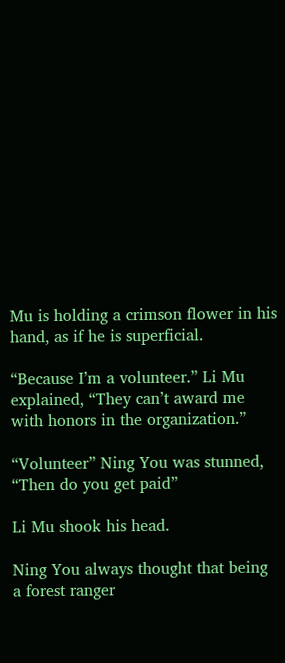Mu is holding a crimson flower in his hand, as if he is superficial.

“Because I’m a volunteer.” Li Mu explained, “They can’t award me with honors in the organization.”

“Volunteer” Ning You was stunned, “Then do you get paid”

Li Mu shook his head.

Ning You always thought that being a forest ranger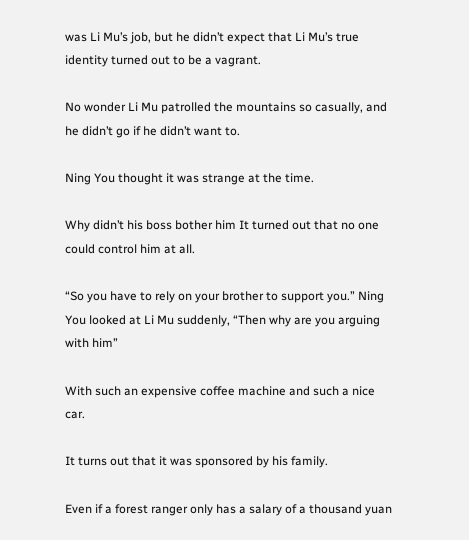was Li Mu’s job, but he didn’t expect that Li Mu’s true identity turned out to be a vagrant.

No wonder Li Mu patrolled the mountains so casually, and he didn’t go if he didn’t want to.

Ning You thought it was strange at the time.

Why didn’t his boss bother him It turned out that no one could control him at all.

“So you have to rely on your brother to support you.” Ning You looked at Li Mu suddenly, “Then why are you arguing with him”

With such an expensive coffee machine and such a nice car.

It turns out that it was sponsored by his family.

Even if a forest ranger only has a salary of a thousand yuan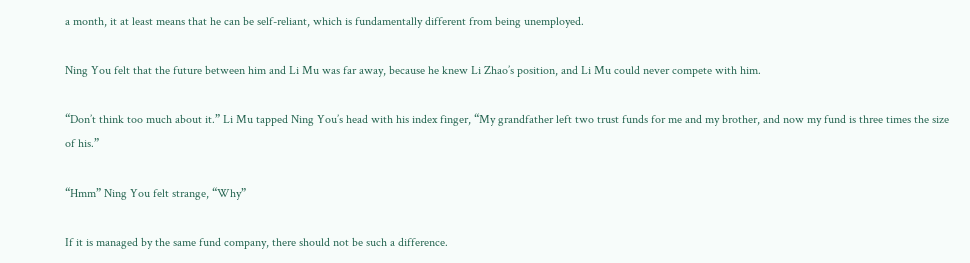a month, it at least means that he can be self-reliant, which is fundamentally different from being unemployed.

Ning You felt that the future between him and Li Mu was far away, because he knew Li Zhao’s position, and Li Mu could never compete with him.

“Don’t think too much about it.” Li Mu tapped Ning You’s head with his index finger, “My grandfather left two trust funds for me and my brother, and now my fund is three times the size of his.”

“Hmm” Ning You felt strange, “Why”

If it is managed by the same fund company, there should not be such a difference.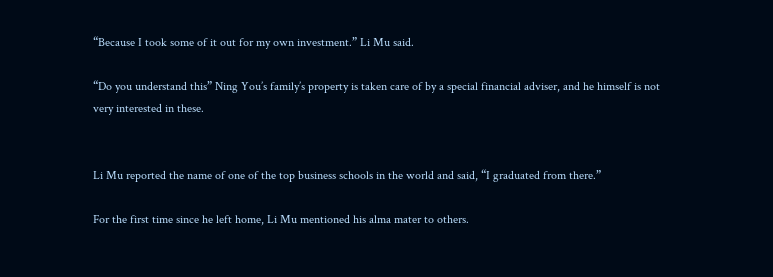“Because I took some of it out for my own investment.” Li Mu said.

“Do you understand this” Ning You’s family’s property is taken care of by a special financial adviser, and he himself is not very interested in these.


Li Mu reported the name of one of the top business schools in the world and said, “I graduated from there.”

For the first time since he left home, Li Mu mentioned his alma mater to others.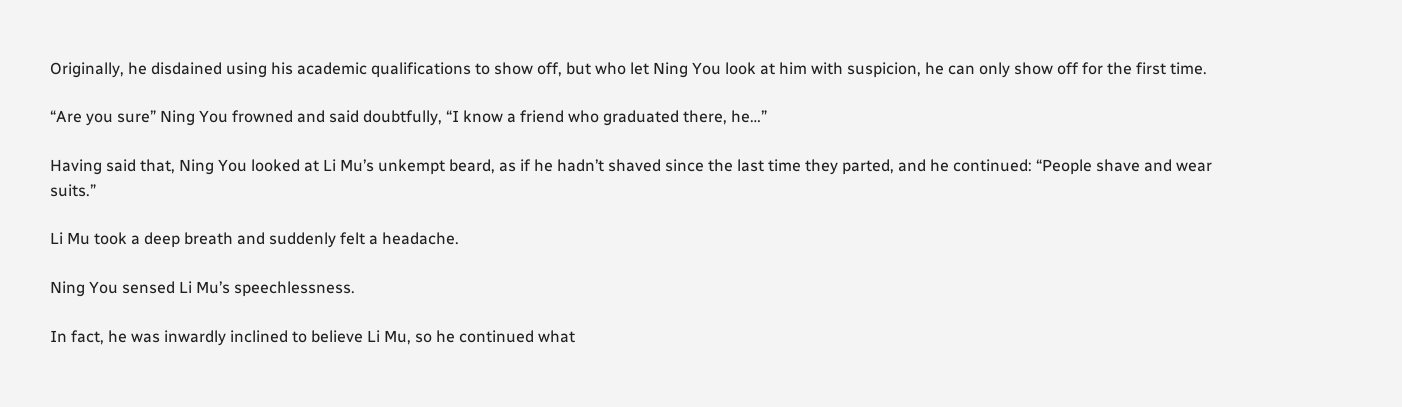Originally, he disdained using his academic qualifications to show off, but who let Ning You look at him with suspicion, he can only show off for the first time.

“Are you sure” Ning You frowned and said doubtfully, “I know a friend who graduated there, he…”

Having said that, Ning You looked at Li Mu’s unkempt beard, as if he hadn’t shaved since the last time they parted, and he continued: “People shave and wear suits.”

Li Mu took a deep breath and suddenly felt a headache.

Ning You sensed Li Mu’s speechlessness.

In fact, he was inwardly inclined to believe Li Mu, so he continued what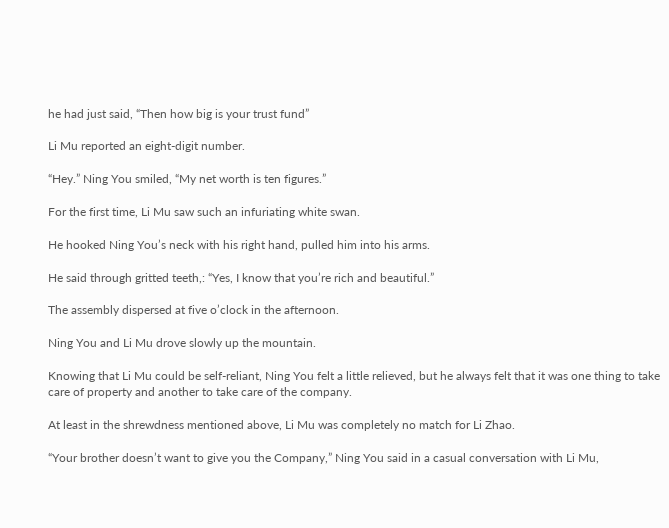he had just said, “Then how big is your trust fund”

Li Mu reported an eight-digit number.

“Hey.” Ning You smiled, “My net worth is ten figures.”

For the first time, Li Mu saw such an infuriating white swan.

He hooked Ning You’s neck with his right hand, pulled him into his arms.

He said through gritted teeth,: “Yes, I know that you’re rich and beautiful.”

The assembly dispersed at five o’clock in the afternoon.

Ning You and Li Mu drove slowly up the mountain.

Knowing that Li Mu could be self-reliant, Ning You felt a little relieved, but he always felt that it was one thing to take care of property and another to take care of the company.

At least in the shrewdness mentioned above, Li Mu was completely no match for Li Zhao.

“Your brother doesn’t want to give you the Company,” Ning You said in a casual conversation with Li Mu,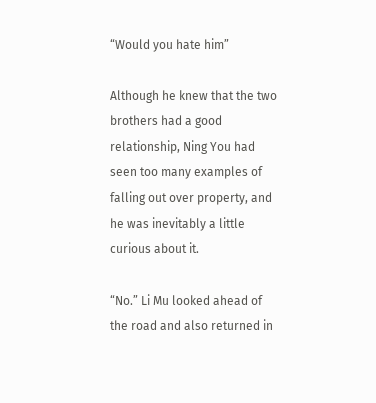“Would you hate him”

Although he knew that the two brothers had a good relationship, Ning You had seen too many examples of falling out over property, and he was inevitably a little curious about it.

“No.” Li Mu looked ahead of the road and also returned in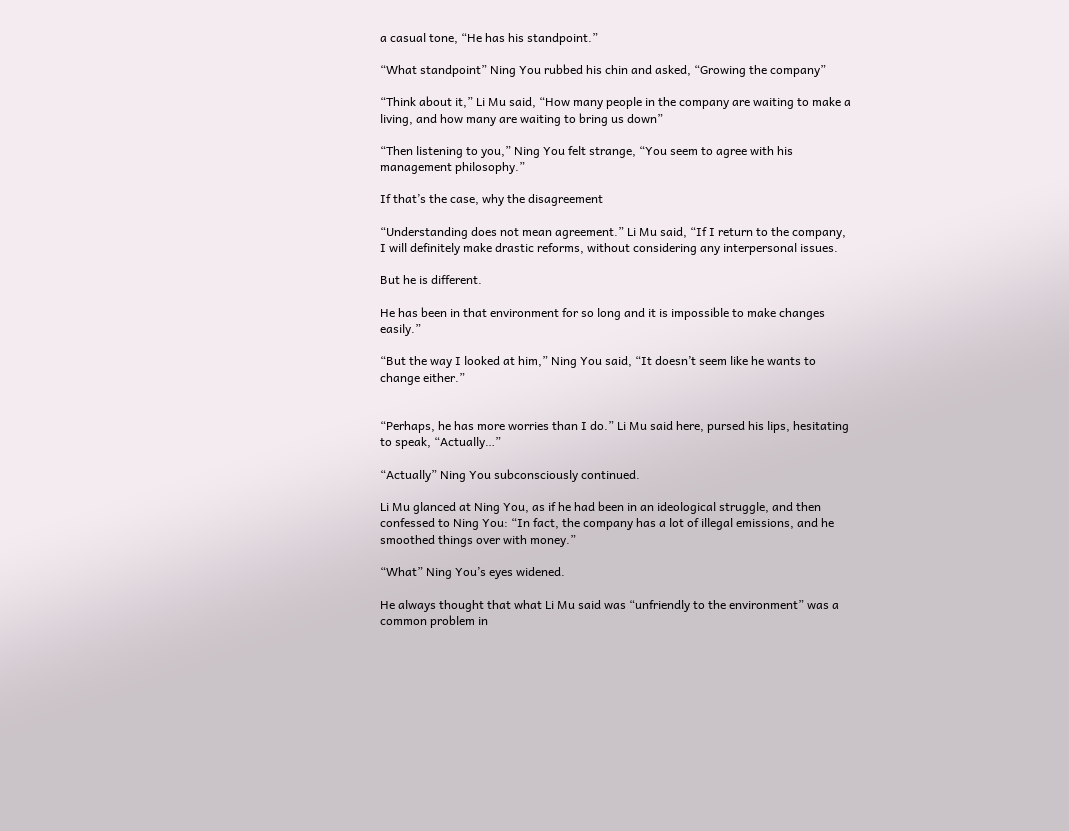a casual tone, “He has his standpoint.”

“What standpoint” Ning You rubbed his chin and asked, “Growing the company”

“Think about it,” Li Mu said, “How many people in the company are waiting to make a living, and how many are waiting to bring us down”

“Then listening to you,” Ning You felt strange, “You seem to agree with his management philosophy.”

If that’s the case, why the disagreement

“Understanding does not mean agreement.” Li Mu said, “If I return to the company, I will definitely make drastic reforms, without considering any interpersonal issues.

But he is different.

He has been in that environment for so long and it is impossible to make changes easily.”

“But the way I looked at him,” Ning You said, “It doesn’t seem like he wants to change either.”


“Perhaps, he has more worries than I do.” Li Mu said here, pursed his lips, hesitating to speak, “Actually…”

“Actually” Ning You subconsciously continued.

Li Mu glanced at Ning You, as if he had been in an ideological struggle, and then confessed to Ning You: “In fact, the company has a lot of illegal emissions, and he smoothed things over with money.”

“What” Ning You’s eyes widened.

He always thought that what Li Mu said was “unfriendly to the environment” was a common problem in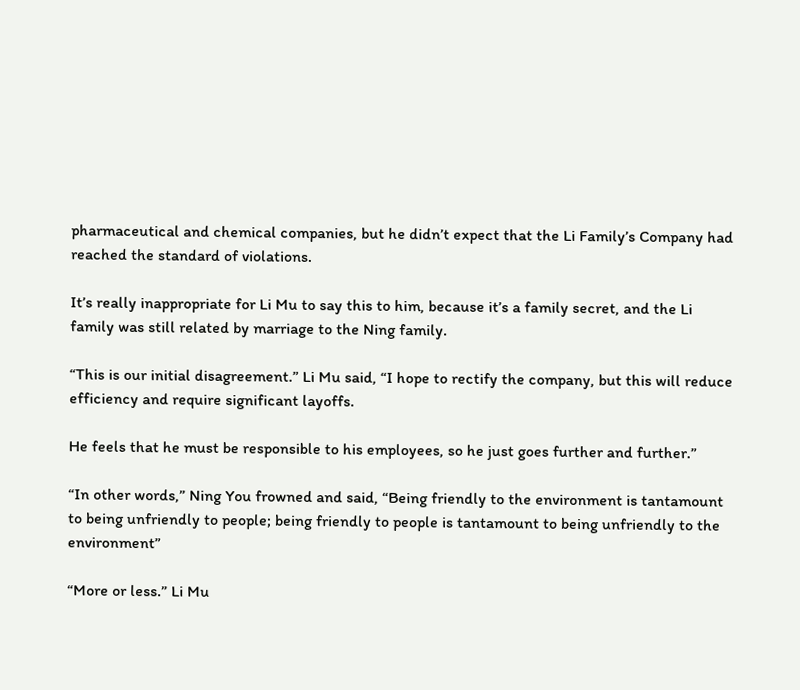pharmaceutical and chemical companies, but he didn’t expect that the Li Family’s Company had reached the standard of violations.

It’s really inappropriate for Li Mu to say this to him, because it’s a family secret, and the Li family was still related by marriage to the Ning family.

“This is our initial disagreement.” Li Mu said, “I hope to rectify the company, but this will reduce efficiency and require significant layoffs.

He feels that he must be responsible to his employees, so he just goes further and further.”

“In other words,” Ning You frowned and said, “Being friendly to the environment is tantamount to being unfriendly to people; being friendly to people is tantamount to being unfriendly to the environment”

“More or less.” Li Mu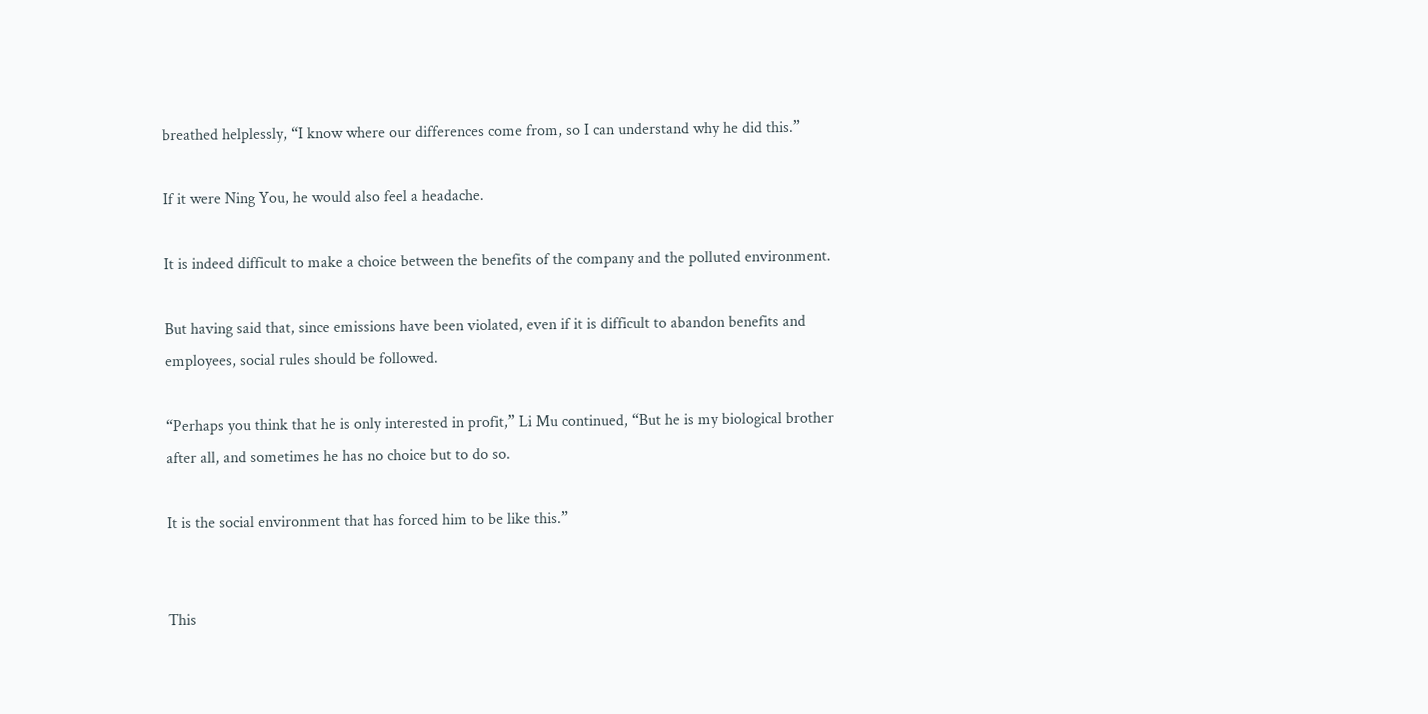breathed helplessly, “I know where our differences come from, so I can understand why he did this.”

If it were Ning You, he would also feel a headache.

It is indeed difficult to make a choice between the benefits of the company and the polluted environment.

But having said that, since emissions have been violated, even if it is difficult to abandon benefits and employees, social rules should be followed.

“Perhaps you think that he is only interested in profit,” Li Mu continued, “But he is my biological brother after all, and sometimes he has no choice but to do so.

It is the social environment that has forced him to be like this.”


This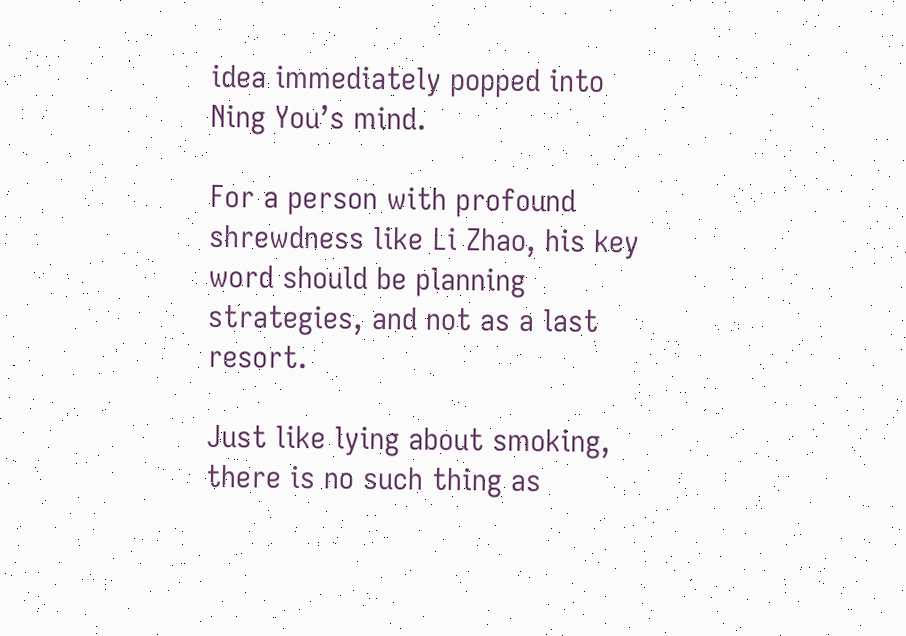idea immediately popped into Ning You’s mind.

For a person with profound shrewdness like Li Zhao, his key word should be planning strategies, and not as a last resort.

Just like lying about smoking, there is no such thing as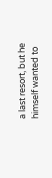a last resort, but he himself wanted to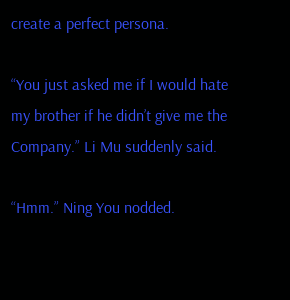create a perfect persona.

“You just asked me if I would hate my brother if he didn’t give me the Company.” Li Mu suddenly said.

“Hmm.” Ning You nodded.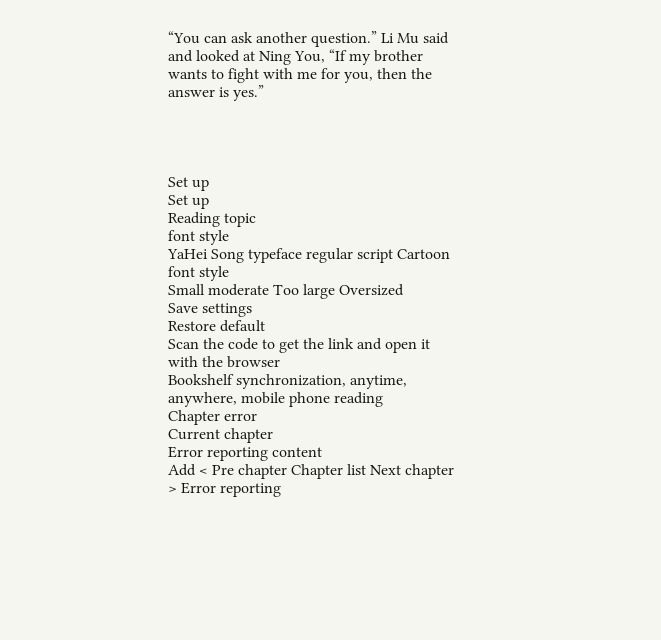“You can ask another question.” Li Mu said and looked at Ning You, “If my brother wants to fight with me for you, then the answer is yes.”




Set up
Set up
Reading topic
font style
YaHei Song typeface regular script Cartoon
font style
Small moderate Too large Oversized
Save settings
Restore default
Scan the code to get the link and open it with the browser
Bookshelf synchronization, anytime, anywhere, mobile phone reading
Chapter error
Current chapter
Error reporting content
Add < Pre chapter Chapter list Next chapter > Error reporting